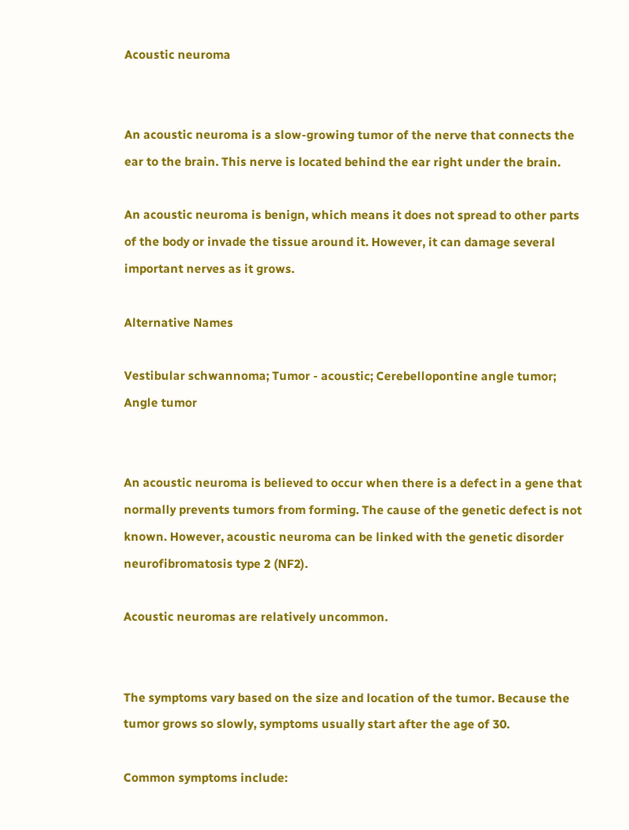Acoustic neuroma


An acoustic neuroma is a slow-growing tumor of the nerve that connects the ear to the brain. This nerve is located behind the ear right under the brain.

An acoustic neuroma is benign, which means it does not spread to other parts of the body or invade the tissue around it. However, it can damage several important nerves as it grows.

Alternative Names

Vestibular schwannoma; Tumor - acoustic; Cerebellopontine angle tumor; Angle tumor


An acoustic neuroma is believed to occur when there is a defect in a gene that normally prevents tumors from forming. The cause of the genetic defect is not known. However, acoustic neuroma can be linked with the genetic disorder neurofibromatosis type 2 (NF2).

Acoustic neuromas are relatively uncommon.


The symptoms vary based on the size and location of the tumor. Because the tumor grows so slowly, symptoms usually start after the age of 30.

Common symptoms include: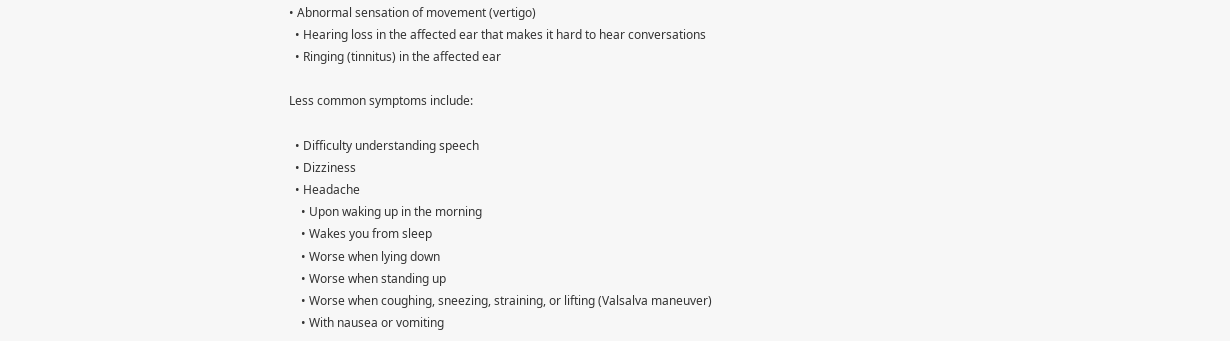• Abnormal sensation of movement (vertigo)
  • Hearing loss in the affected ear that makes it hard to hear conversations
  • Ringing (tinnitus) in the affected ear

Less common symptoms include:

  • Difficulty understanding speech
  • Dizziness
  • Headache
    • Upon waking up in the morning
    • Wakes you from sleep
    • Worse when lying down
    • Worse when standing up
    • Worse when coughing, sneezing, straining, or lifting (Valsalva maneuver)
    • With nausea or vomiting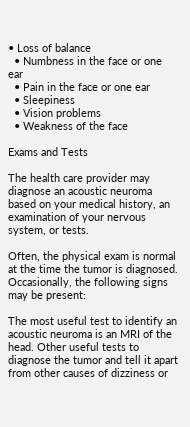• Loss of balance
  • Numbness in the face or one ear
  • Pain in the face or one ear
  • Sleepiness
  • Vision problems
  • Weakness of the face

Exams and Tests

The health care provider may diagnose an acoustic neuroma based on your medical history, an examination of your nervous system, or tests.

Often, the physical exam is normal at the time the tumor is diagnosed. Occasionally, the following signs may be present:

The most useful test to identify an acoustic neuroma is an MRI of the head. Other useful tests to diagnose the tumor and tell it apart from other causes of dizziness or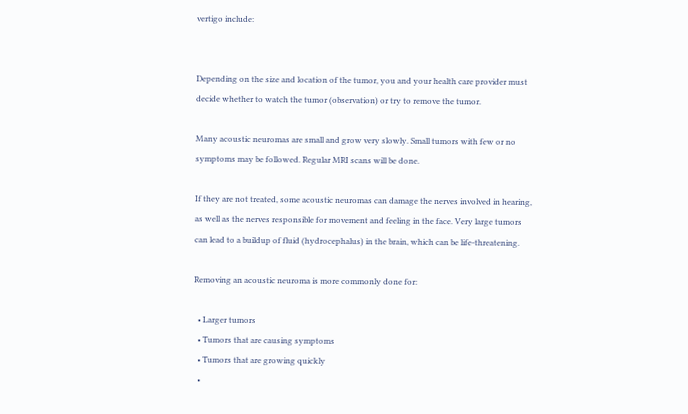vertigo include:


Depending on the size and location of the tumor, you and your health care provider must decide whether to watch the tumor (observation) or try to remove the tumor.

Many acoustic neuromas are small and grow very slowly. Small tumors with few or no symptoms may be followed. Regular MRI scans will be done.

If they are not treated, some acoustic neuromas can damage the nerves involved in hearing, as well as the nerves responsible for movement and feeling in the face. Very large tumors can lead to a buildup of fluid (hydrocephalus) in the brain, which can be life-threatening.

Removing an acoustic neuroma is more commonly done for:

  • Larger tumors
  • Tumors that are causing symptoms
  • Tumors that are growing quickly
  •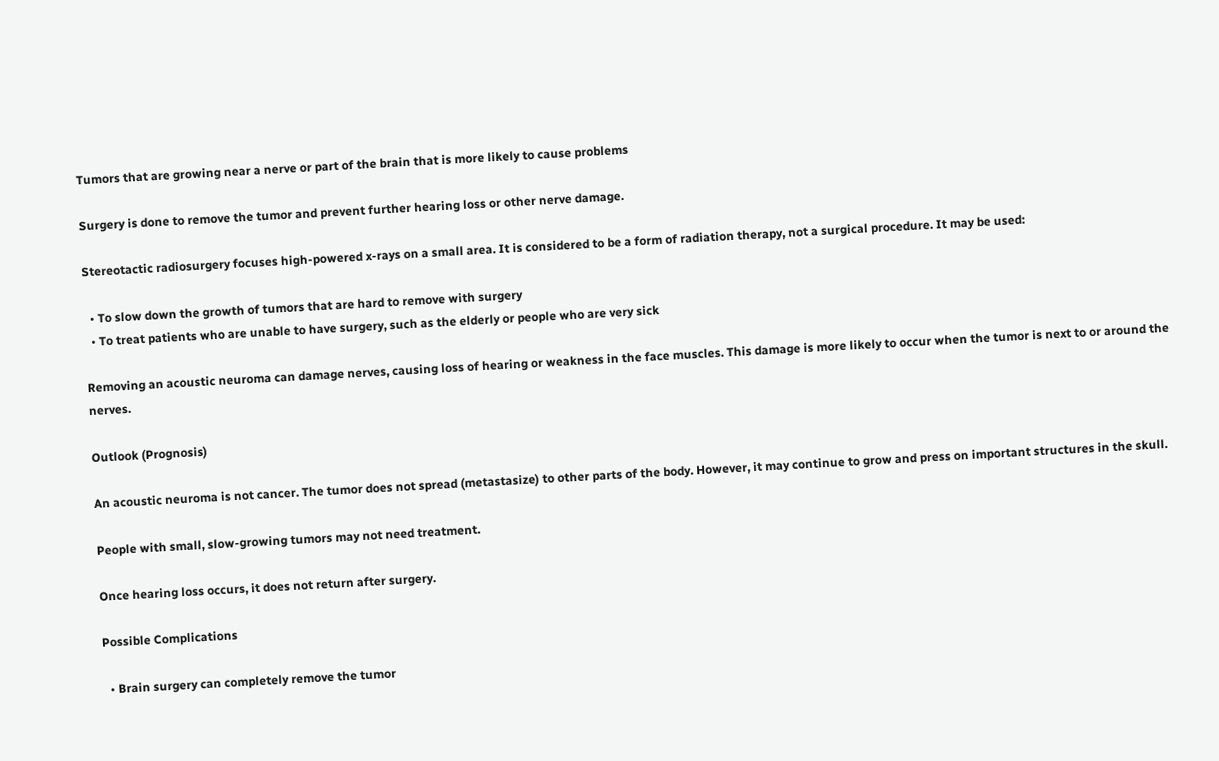Tumors that are growing near a nerve or part of the brain that is more likely to cause problems

Surgery is done to remove the tumor and prevent further hearing loss or other nerve damage.

Stereotactic radiosurgery focuses high-powered x-rays on a small area. It is considered to be a form of radiation therapy, not a surgical procedure. It may be used:

  • To slow down the growth of tumors that are hard to remove with surgery
  • To treat patients who are unable to have surgery, such as the elderly or people who are very sick

Removing an acoustic neuroma can damage nerves, causing loss of hearing or weakness in the face muscles. This damage is more likely to occur when the tumor is next to or around the nerves.

Outlook (Prognosis)

An acoustic neuroma is not cancer. The tumor does not spread (metastasize) to other parts of the body. However, it may continue to grow and press on important structures in the skull.

People with small, slow-growing tumors may not need treatment.

Once hearing loss occurs, it does not return after surgery.

Possible Complications

  • Brain surgery can completely remove the tumor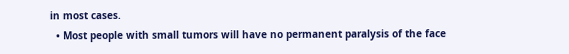in most cases.
  • Most people with small tumors will have no permanent paralysis of the face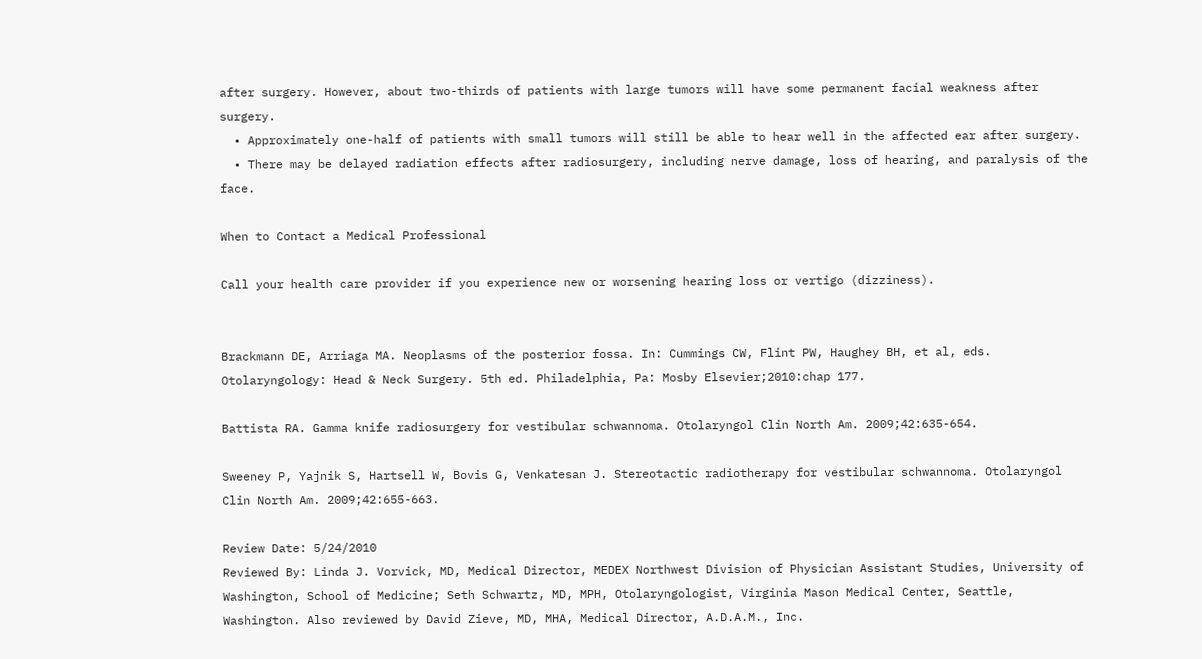after surgery. However, about two-thirds of patients with large tumors will have some permanent facial weakness after surgery.
  • Approximately one-half of patients with small tumors will still be able to hear well in the affected ear after surgery.
  • There may be delayed radiation effects after radiosurgery, including nerve damage, loss of hearing, and paralysis of the face.

When to Contact a Medical Professional

Call your health care provider if you experience new or worsening hearing loss or vertigo (dizziness).


Brackmann DE, Arriaga MA. Neoplasms of the posterior fossa. In: Cummings CW, Flint PW, Haughey BH, et al, eds. Otolaryngology: Head & Neck Surgery. 5th ed. Philadelphia, Pa: Mosby Elsevier;2010:chap 177.

Battista RA. Gamma knife radiosurgery for vestibular schwannoma. Otolaryngol Clin North Am. 2009;42:635-654.

Sweeney P, Yajnik S, Hartsell W, Bovis G, Venkatesan J. Stereotactic radiotherapy for vestibular schwannoma. Otolaryngol Clin North Am. 2009;42:655-663.

Review Date: 5/24/2010
Reviewed By: Linda J. Vorvick, MD, Medical Director, MEDEX Northwest Division of Physician Assistant Studies, University of Washington, School of Medicine; Seth Schwartz, MD, MPH, Otolaryngologist, Virginia Mason Medical Center, Seattle, Washington. Also reviewed by David Zieve, MD, MHA, Medical Director, A.D.A.M., Inc.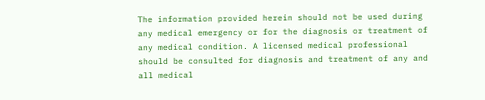The information provided herein should not be used during any medical emergency or for the diagnosis or treatment of any medical condition. A licensed medical professional should be consulted for diagnosis and treatment of any and all medical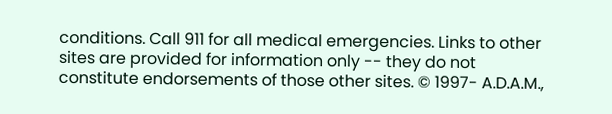conditions. Call 911 for all medical emergencies. Links to other sites are provided for information only -- they do not constitute endorsements of those other sites. © 1997- A.D.A.M.,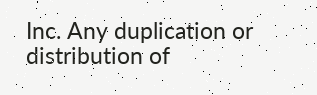Inc. Any duplication or distribution of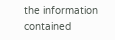the information contained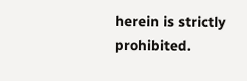herein is strictly prohibited.